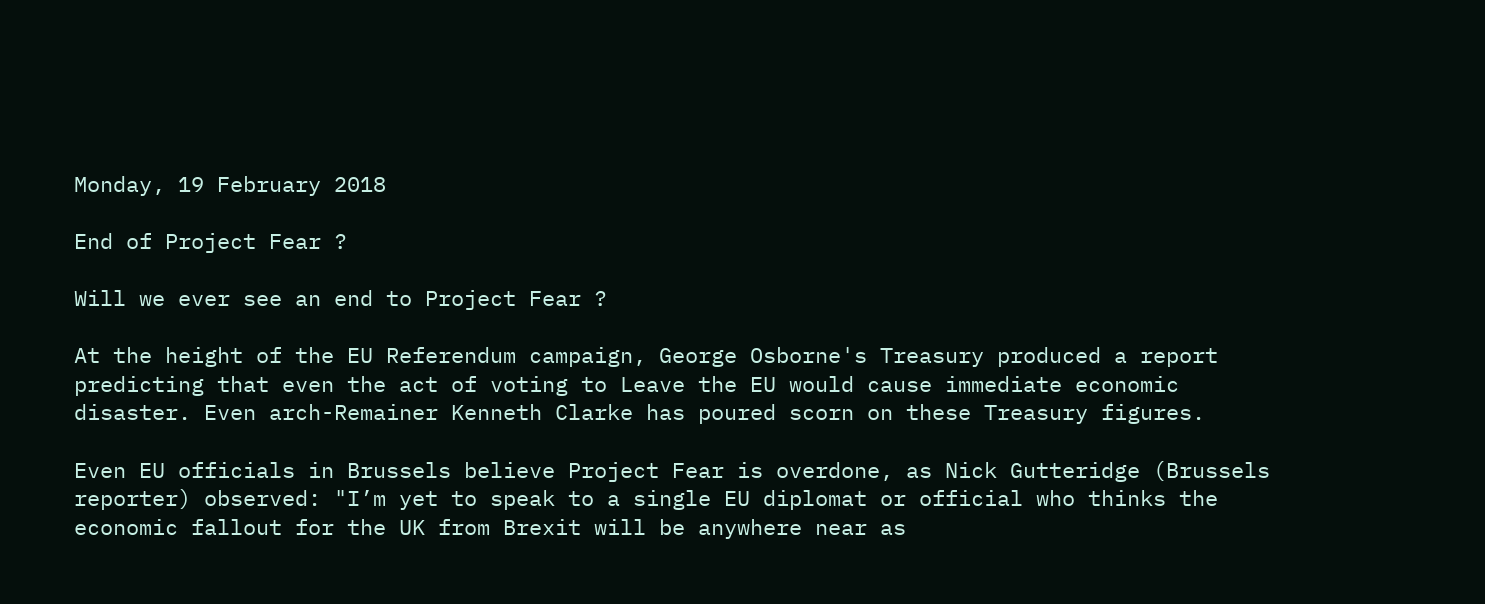Monday, 19 February 2018

End of Project Fear ?

Will we ever see an end to Project Fear ?

At the height of the EU Referendum campaign, George Osborne's Treasury produced a report predicting that even the act of voting to Leave the EU would cause immediate economic disaster. Even arch-Remainer Kenneth Clarke has poured scorn on these Treasury figures.

Even EU officials in Brussels believe Project Fear is overdone, as Nick Gutteridge (Brussels reporter) observed: "I’m yet to speak to a single EU diplomat or official who thinks the economic fallout for the UK from Brexit will be anywhere near as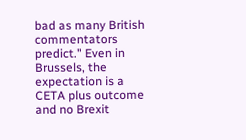bad as many British commentators predict." Even in Brussels, the expectation is a CETA plus outcome and no Brexit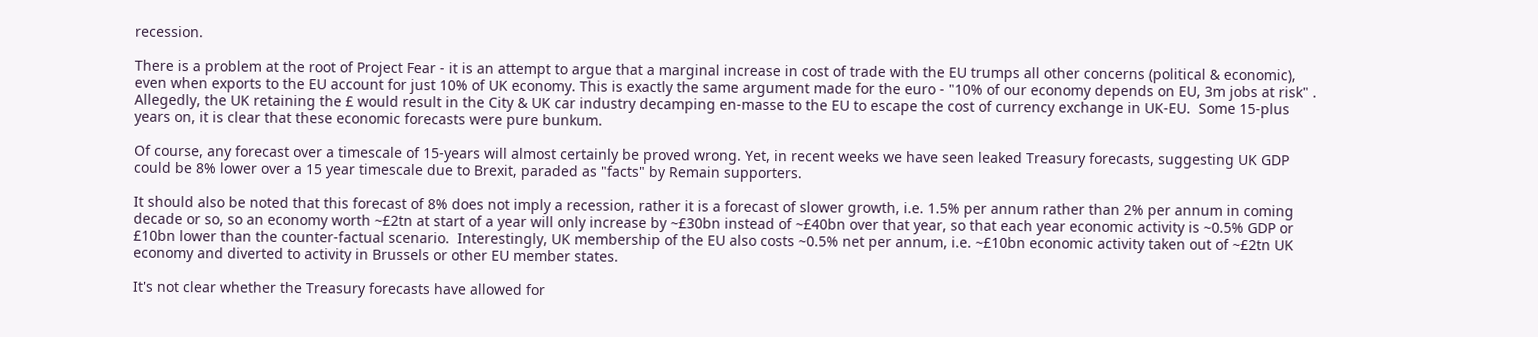recession.

There is a problem at the root of Project Fear - it is an attempt to argue that a marginal increase in cost of trade with the EU trumps all other concerns (political & economic), even when exports to the EU account for just 10% of UK economy. This is exactly the same argument made for the euro - "10% of our economy depends on EU, 3m jobs at risk" . Allegedly, the UK retaining the £ would result in the City & UK car industry decamping en-masse to the EU to escape the cost of currency exchange in UK-EU.  Some 15-plus years on, it is clear that these economic forecasts were pure bunkum.

Of course, any forecast over a timescale of 15-years will almost certainly be proved wrong. Yet, in recent weeks we have seen leaked Treasury forecasts, suggesting UK GDP could be 8% lower over a 15 year timescale due to Brexit, paraded as "facts" by Remain supporters.

It should also be noted that this forecast of 8% does not imply a recession, rather it is a forecast of slower growth, i.e. 1.5% per annum rather than 2% per annum in coming decade or so, so an economy worth ~£2tn at start of a year will only increase by ~£30bn instead of ~£40bn over that year, so that each year economic activity is ~0.5% GDP or £10bn lower than the counter-factual scenario.  Interestingly, UK membership of the EU also costs ~0.5% net per annum, i.e. ~£10bn economic activity taken out of ~£2tn UK economy and diverted to activity in Brussels or other EU member states.

It's not clear whether the Treasury forecasts have allowed for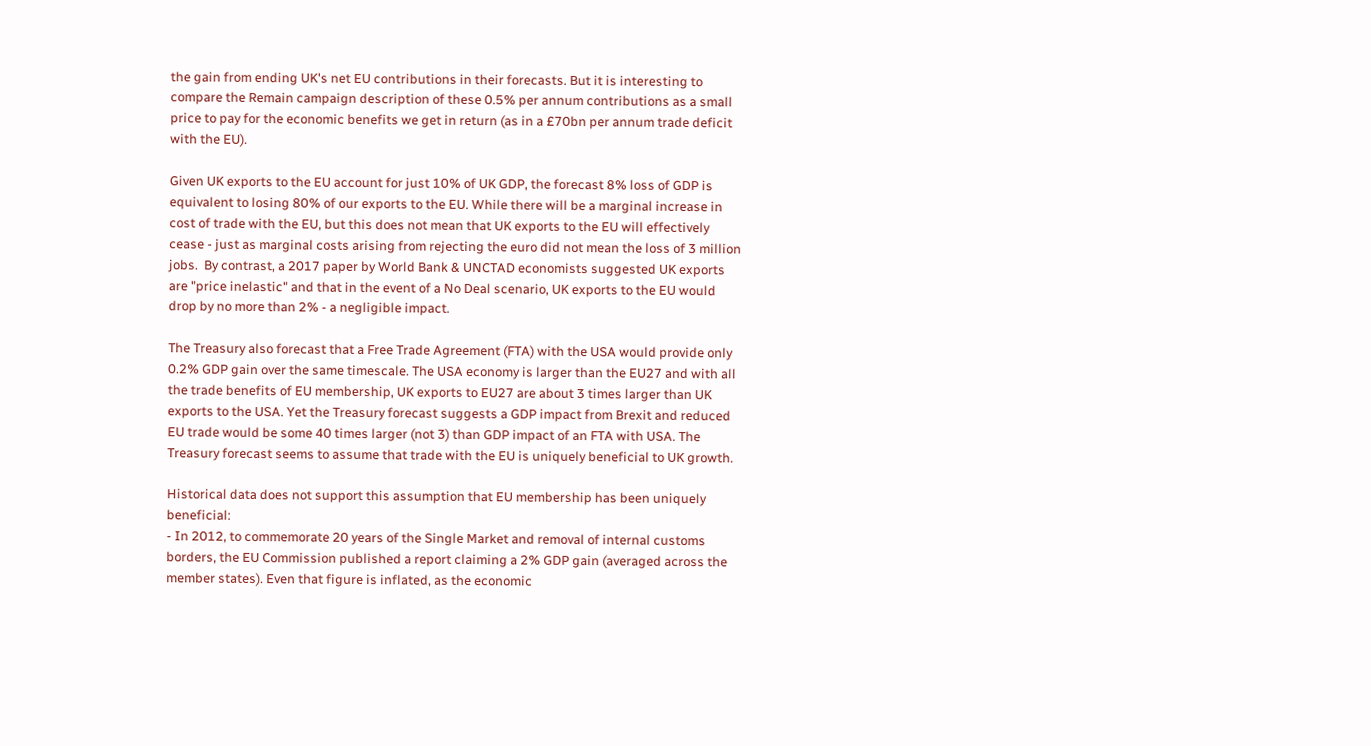the gain from ending UK's net EU contributions in their forecasts. But it is interesting to compare the Remain campaign description of these 0.5% per annum contributions as a small price to pay for the economic benefits we get in return (as in a £70bn per annum trade deficit with the EU).

Given UK exports to the EU account for just 10% of UK GDP, the forecast 8% loss of GDP is equivalent to losing 80% of our exports to the EU. While there will be a marginal increase in cost of trade with the EU, but this does not mean that UK exports to the EU will effectively cease - just as marginal costs arising from rejecting the euro did not mean the loss of 3 million jobs.  By contrast, a 2017 paper by World Bank & UNCTAD economists suggested UK exports are "price inelastic" and that in the event of a No Deal scenario, UK exports to the EU would drop by no more than 2% - a negligible impact.

The Treasury also forecast that a Free Trade Agreement (FTA) with the USA would provide only 0.2% GDP gain over the same timescale. The USA economy is larger than the EU27 and with all the trade benefits of EU membership, UK exports to EU27 are about 3 times larger than UK exports to the USA. Yet the Treasury forecast suggests a GDP impact from Brexit and reduced EU trade would be some 40 times larger (not 3) than GDP impact of an FTA with USA. The Treasury forecast seems to assume that trade with the EU is uniquely beneficial to UK growth.

Historical data does not support this assumption that EU membership has been uniquely beneficial:
- In 2012, to commemorate 20 years of the Single Market and removal of internal customs borders, the EU Commission published a report claiming a 2% GDP gain (averaged across the member states). Even that figure is inflated, as the economic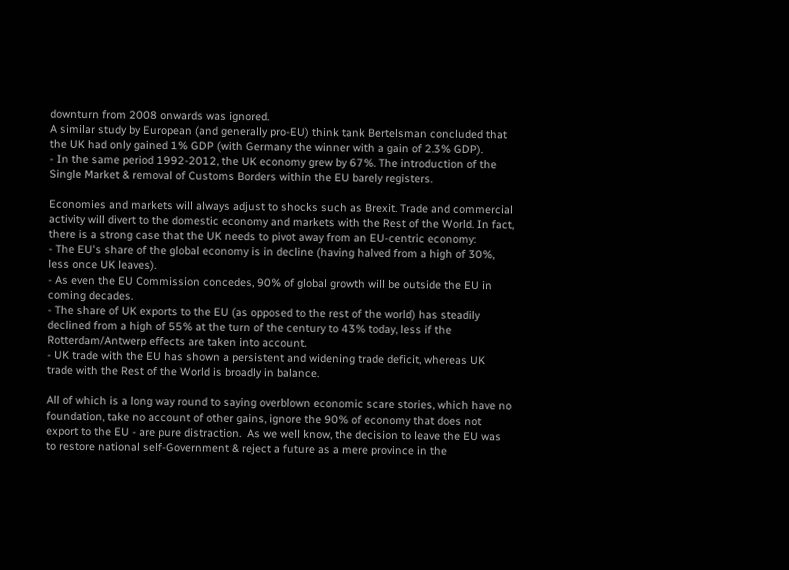downturn from 2008 onwards was ignored.
A similar study by European (and generally pro-EU) think tank Bertelsman concluded that the UK had only gained 1% GDP (with Germany the winner with a gain of 2.3% GDP).
- In the same period 1992-2012, the UK economy grew by 67%. The introduction of the Single Market & removal of Customs Borders within the EU barely registers.

Economies and markets will always adjust to shocks such as Brexit. Trade and commercial activity will divert to the domestic economy and markets with the Rest of the World. In fact, there is a strong case that the UK needs to pivot away from an EU-centric economy:
- The EU's share of the global economy is in decline (having halved from a high of 30%, less once UK leaves).
- As even the EU Commission concedes, 90% of global growth will be outside the EU in coming decades.
- The share of UK exports to the EU (as opposed to the rest of the world) has steadily declined from a high of 55% at the turn of the century to 43% today, less if the Rotterdam/Antwerp effects are taken into account.
- UK trade with the EU has shown a persistent and widening trade deficit, whereas UK trade with the Rest of the World is broadly in balance.

All of which is a long way round to saying overblown economic scare stories, which have no foundation, take no account of other gains, ignore the 90% of economy that does not export to the EU - are pure distraction.  As we well know, the decision to leave the EU was to restore national self-Government & reject a future as a mere province in the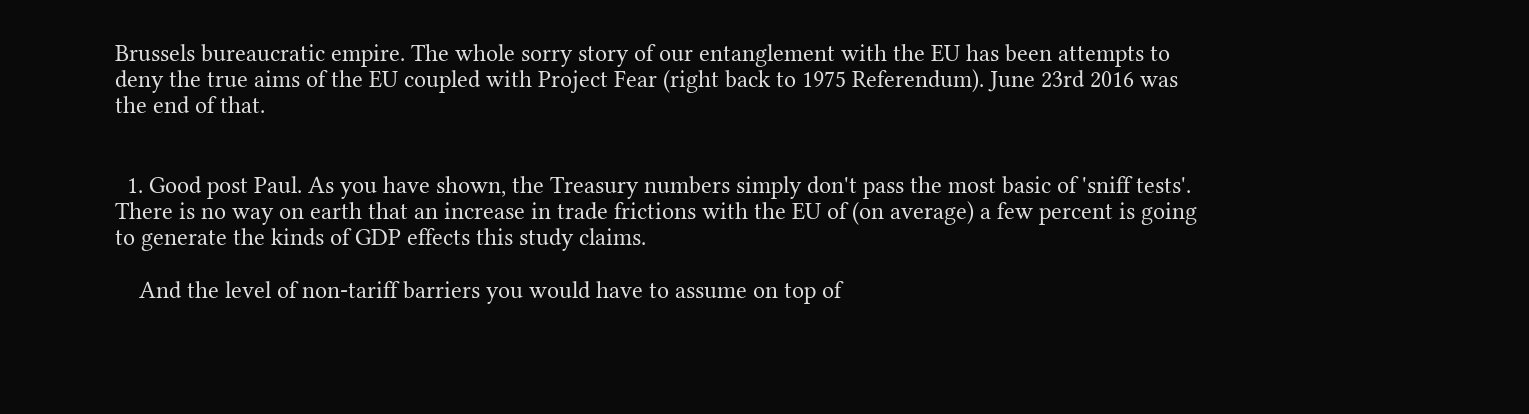Brussels bureaucratic empire. The whole sorry story of our entanglement with the EU has been attempts to deny the true aims of the EU coupled with Project Fear (right back to 1975 Referendum). June 23rd 2016 was the end of that.


  1. Good post Paul. As you have shown, the Treasury numbers simply don't pass the most basic of 'sniff tests'. There is no way on earth that an increase in trade frictions with the EU of (on average) a few percent is going to generate the kinds of GDP effects this study claims.

    And the level of non-tariff barriers you would have to assume on top of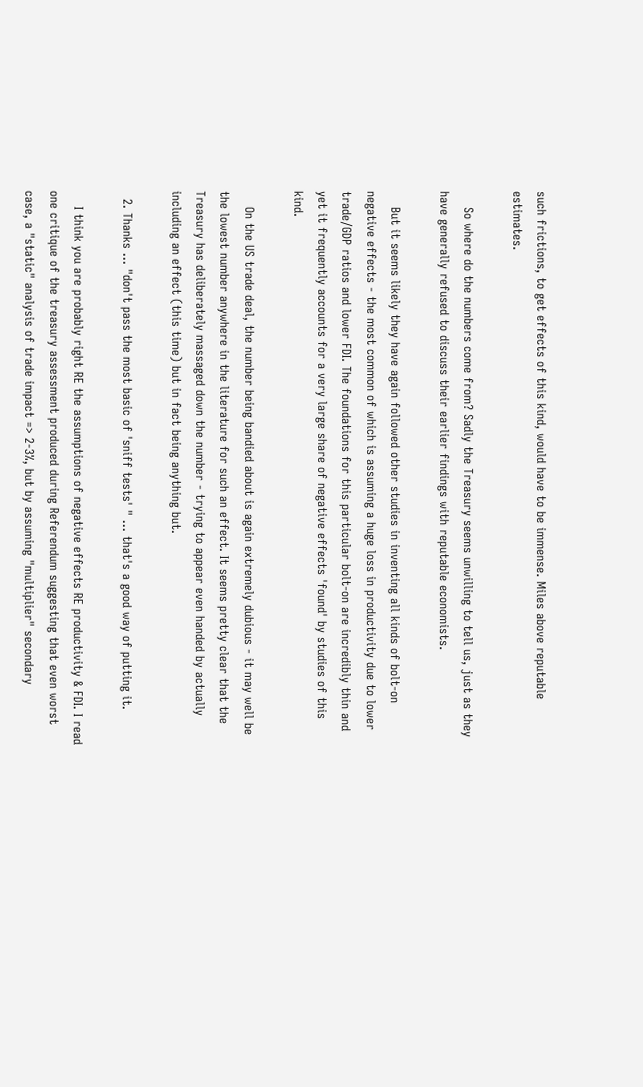such frictions, to get effects of this kind, would have to be immense. Miles above reputable estimates.

    So where do the numbers come from? Sadly the Treasury seems unwilling to tell us, just as they have generally refused to discuss their earlier findings with reputable economists.

    But it seems likely they have again followed other studies in inventing all kinds of bolt-on negative effects - the most common of which is assuming a huge loss in productivity due to lower trade/GDP ratios and lower FDI. The foundations for this particular bolt-on are incredibly thin and yet it frequently accounts for a very large share of negative effects 'found' by studies of this kind.

    On the US trade deal, the number being bandied about is again extremely dubious - it may well be the lowest number anywhere in the literature for such an effect. It seems pretty clear that the Treasury has deliberately massaged down the number - trying to appear even handed by actually including an effect (this time) but in fact being anything but.

  2. Thanks ... "don't pass the most basic of 'sniff tests' " ... that's a good way of putting it.

    I think you are probably right RE the assumptions of negative effects RE productivity & FDI. I read one critique of the treasury assessment produced during Referendum suggesting that even worst case, a "static" analysis of trade impact => 2-3%, but by assuming "multiplier" secondary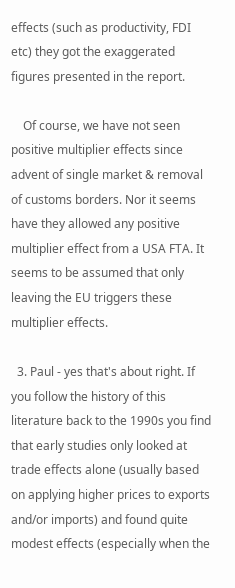effects (such as productivity, FDI etc) they got the exaggerated figures presented in the report.

    Of course, we have not seen positive multiplier effects since advent of single market & removal of customs borders. Nor it seems have they allowed any positive multiplier effect from a USA FTA. It seems to be assumed that only leaving the EU triggers these multiplier effects.

  3. Paul - yes that's about right. If you follow the history of this literature back to the 1990s you find that early studies only looked at trade effects alone (usually based on applying higher prices to exports and/or imports) and found quite modest effects (especially when the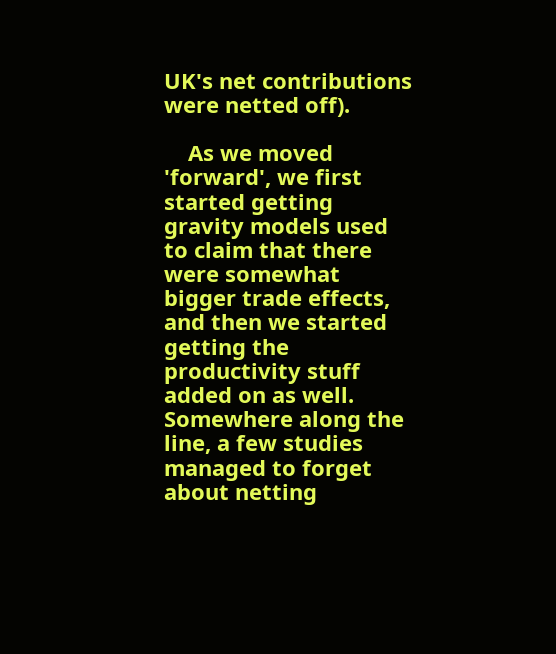UK's net contributions were netted off).

    As we moved 'forward', we first started getting gravity models used to claim that there were somewhat bigger trade effects, and then we started getting the productivity stuff added on as well. Somewhere along the line, a few studies managed to forget about netting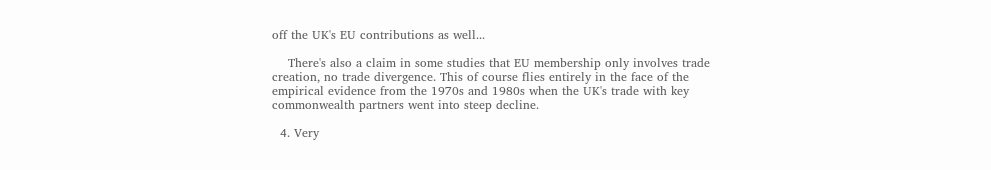off the UK's EU contributions as well...

    There's also a claim in some studies that EU membership only involves trade creation, no trade divergence. This of course flies entirely in the face of the empirical evidence from the 1970s and 1980s when the UK's trade with key commonwealth partners went into steep decline.

  4. Very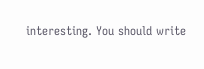interesting. You should write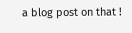a blog post on that !